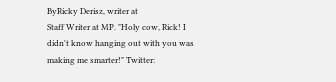ByRicky Derisz, writer at
Staff Writer at MP. "Holy cow, Rick! I didn't know hanging out with you was making me smarter!" Twitter: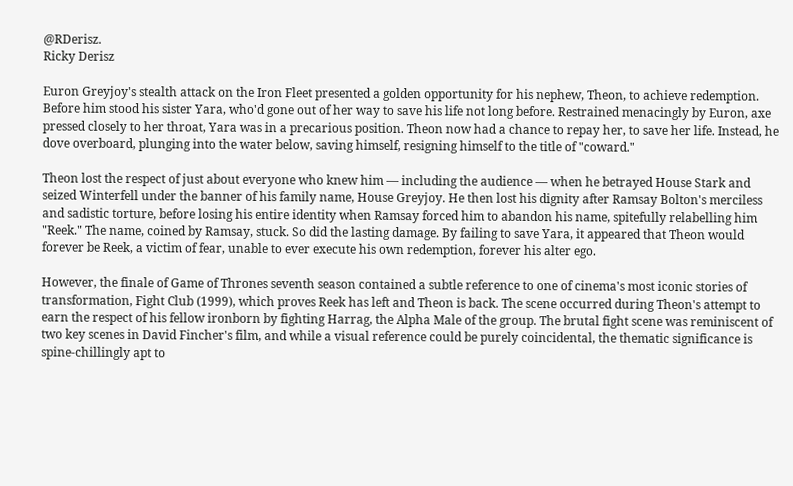@RDerisz.
Ricky Derisz

Euron Greyjoy's stealth attack on the Iron Fleet presented a golden opportunity for his nephew, Theon, to achieve redemption. Before him stood his sister Yara, who'd gone out of her way to save his life not long before. Restrained menacingly by Euron, axe pressed closely to her throat, Yara was in a precarious position. Theon now had a chance to repay her, to save her life. Instead, he dove overboard, plunging into the water below, saving himself, resigning himself to the title of "coward."

Theon lost the respect of just about everyone who knew him — including the audience — when he betrayed House Stark and seized Winterfell under the banner of his family name, House Greyjoy. He then lost his dignity after Ramsay Bolton's merciless and sadistic torture, before losing his entire identity when Ramsay forced him to abandon his name, spitefully relabelling him "Reek." The name, coined by Ramsay, stuck. So did the lasting damage. By failing to save Yara, it appeared that Theon would forever be Reek, a victim of fear, unable to ever execute his own redemption, forever his alter ego.

However, the finale of Game of Thrones seventh season contained a subtle reference to one of cinema's most iconic stories of transformation, Fight Club (1999), which proves Reek has left and Theon is back. The scene occurred during Theon's attempt to earn the respect of his fellow ironborn by fighting Harrag, the Alpha Male of the group. The brutal fight scene was reminiscent of two key scenes in David Fincher's film, and while a visual reference could be purely coincidental, the thematic significance is spine-chillingly apt to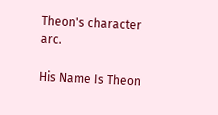Theon's character arc.

His Name Is Theon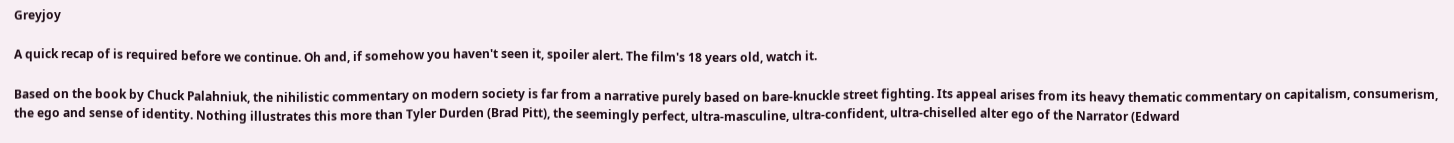Greyjoy

A quick recap of is required before we continue. Oh and, if somehow you haven't seen it, spoiler alert. The film's 18 years old, watch it.

Based on the book by Chuck Palahniuk, the nihilistic commentary on modern society is far from a narrative purely based on bare-knuckle street fighting. Its appeal arises from its heavy thematic commentary on capitalism, consumerism, the ego and sense of identity. Nothing illustrates this more than Tyler Durden (Brad Pitt), the seemingly perfect, ultra-masculine, ultra-confident, ultra-chiselled alter ego of the Narrator (Edward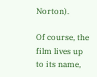Norton).

Of course, the film lives up to its name,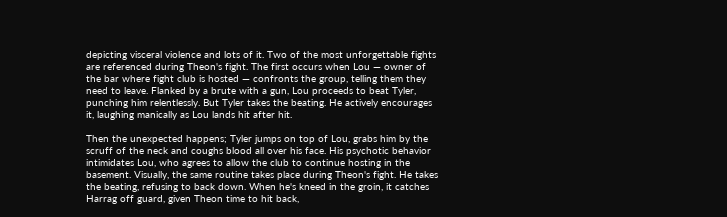depicting visceral violence and lots of it. Two of the most unforgettable fights are referenced during Theon's fight. The first occurs when Lou — owner of the bar where fight club is hosted — confronts the group, telling them they need to leave. Flanked by a brute with a gun, Lou proceeds to beat Tyler, punching him relentlessly. But Tyler takes the beating. He actively encourages it, laughing manically as Lou lands hit after hit.

Then the unexpected happens; Tyler jumps on top of Lou, grabs him by the scruff of the neck and coughs blood all over his face. His psychotic behavior intimidates Lou, who agrees to allow the club to continue hosting in the basement. Visually, the same routine takes place during Theon's fight. He takes the beating, refusing to back down. When he's kneed in the groin, it catches Harrag off guard, given Theon time to hit back,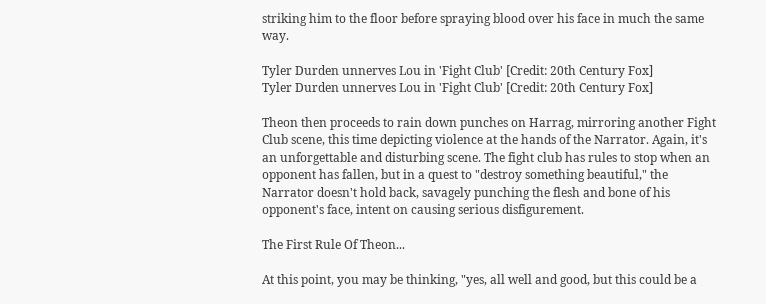striking him to the floor before spraying blood over his face in much the same way.

Tyler Durden unnerves Lou in 'Fight Club' [Credit: 20th Century Fox]
Tyler Durden unnerves Lou in 'Fight Club' [Credit: 20th Century Fox]

Theon then proceeds to rain down punches on Harrag, mirroring another Fight Club scene, this time depicting violence at the hands of the Narrator. Again, it's an unforgettable and disturbing scene. The fight club has rules to stop when an opponent has fallen, but in a quest to "destroy something beautiful," the Narrator doesn't hold back, savagely punching the flesh and bone of his opponent's face, intent on causing serious disfigurement.

The First Rule Of Theon...

At this point, you may be thinking, "yes, all well and good, but this could be a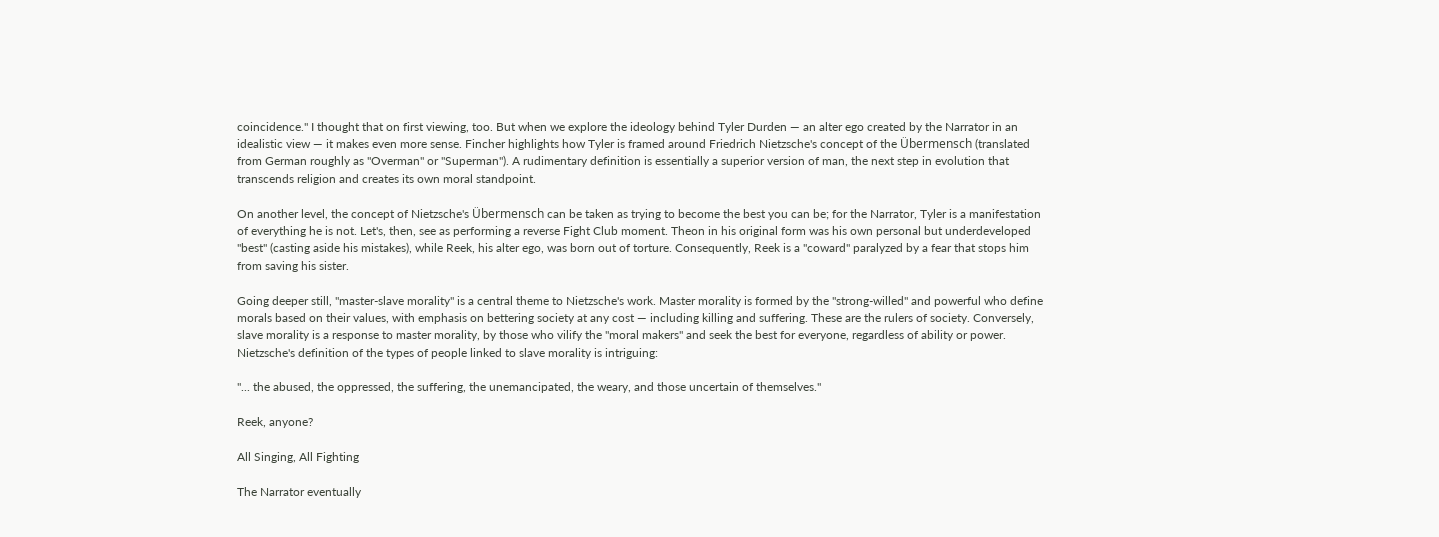coincidence." I thought that on first viewing, too. But when we explore the ideology behind Tyler Durden — an alter ego created by the Narrator in an idealistic view — it makes even more sense. Fincher highlights how Tyler is framed around Friedrich Nietzsche's concept of the Übermensch (translated from German roughly as "Overman" or "Superman"). A rudimentary definition is essentially a superior version of man, the next step in evolution that transcends religion and creates its own moral standpoint.

On another level, the concept of Nietzsche's Übermensch can be taken as trying to become the best you can be; for the Narrator, Tyler is a manifestation of everything he is not. Let's, then, see as performing a reverse Fight Club moment. Theon in his original form was his own personal but underdeveloped "best" (casting aside his mistakes), while Reek, his alter ego, was born out of torture. Consequently, Reek is a "coward" paralyzed by a fear that stops him from saving his sister.

Going deeper still, "master-slave morality" is a central theme to Nietzsche's work. Master morality is formed by the "strong-willed" and powerful who define morals based on their values, with emphasis on bettering society at any cost — including killing and suffering. These are the rulers of society. Conversely, slave morality is a response to master morality, by those who vilify the "moral makers" and seek the best for everyone, regardless of ability or power. Nietzsche's definition of the types of people linked to slave morality is intriguing:

"... the abused, the oppressed, the suffering, the unemancipated, the weary, and those uncertain of themselves."

Reek, anyone?

All Singing, All Fighting

The Narrator eventually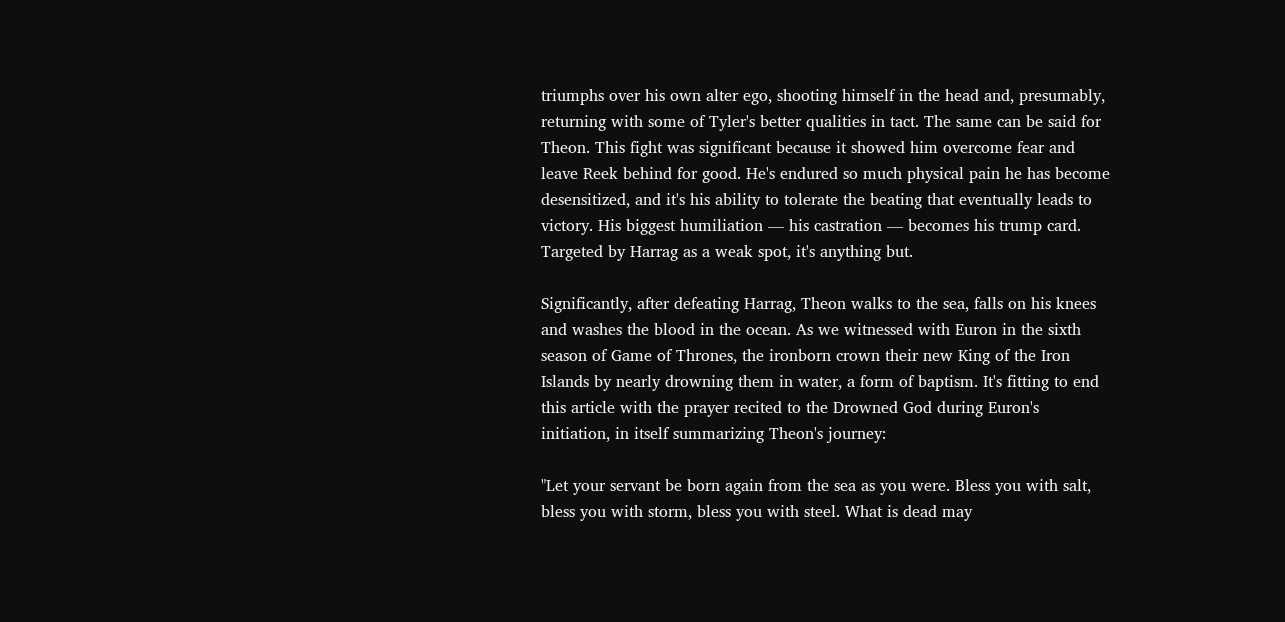triumphs over his own alter ego, shooting himself in the head and, presumably, returning with some of Tyler's better qualities in tact. The same can be said for Theon. This fight was significant because it showed him overcome fear and leave Reek behind for good. He's endured so much physical pain he has become desensitized, and it's his ability to tolerate the beating that eventually leads to victory. His biggest humiliation — his castration — becomes his trump card. Targeted by Harrag as a weak spot, it's anything but.

Significantly, after defeating Harrag, Theon walks to the sea, falls on his knees and washes the blood in the ocean. As we witnessed with Euron in the sixth season of Game of Thrones, the ironborn crown their new King of the Iron Islands by nearly drowning them in water, a form of baptism. It's fitting to end this article with the prayer recited to the Drowned God during Euron's initiation, in itself summarizing Theon's journey:

"Let your servant be born again from the sea as you were. Bless you with salt, bless you with storm, bless you with steel. What is dead may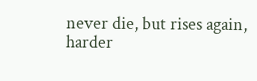never die, but rises again, harder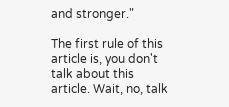and stronger."

The first rule of this article is, you don't talk about this article. Wait, no, talk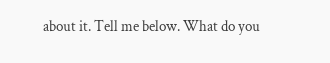about it. Tell me below. What do you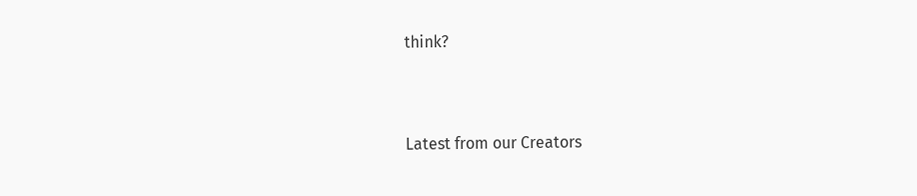think?



Latest from our Creators